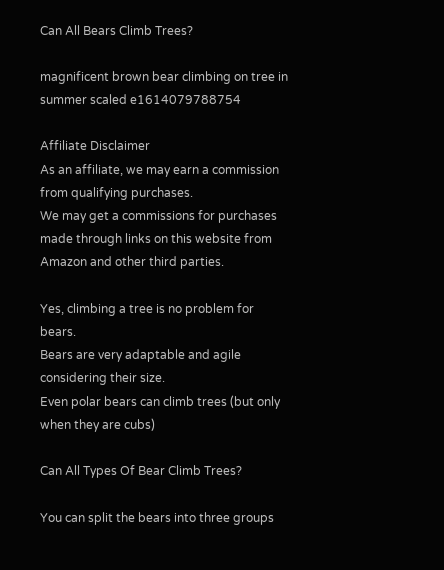Can All Bears Climb Trees?

magnificent brown bear climbing on tree in summer scaled e1614079788754

Affiliate Disclaimer
As an affiliate, we may earn a commission from qualifying purchases.
We may get a commissions for purchases made through links on this website from Amazon and other third parties.

Yes, climbing a tree is no problem for bears.
Bears are very adaptable and agile considering their size.
Even polar bears can climb trees (but only when they are cubs)

Can All Types Of Bear Climb Trees?

You can split the bears into three groups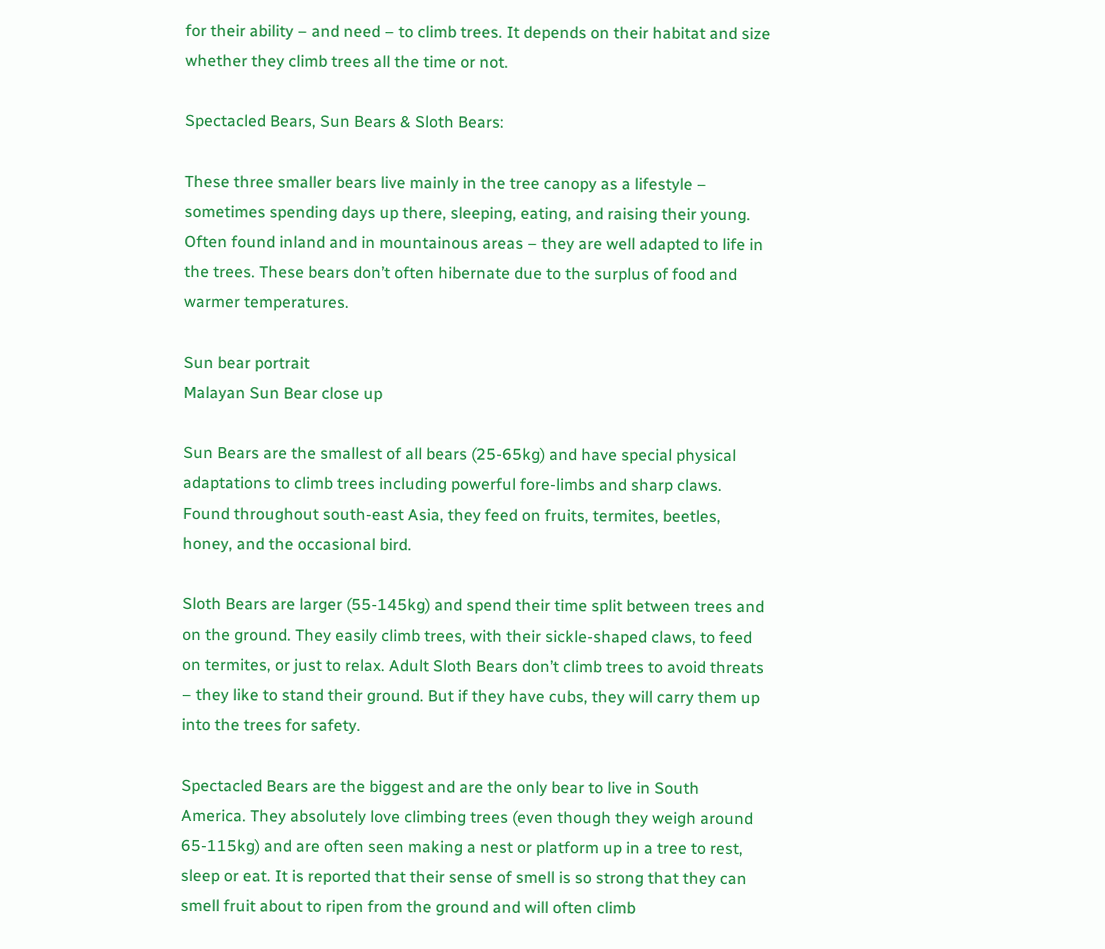for their ability – and need – to climb trees. It depends on their habitat and size whether they climb trees all the time or not.

Spectacled Bears, Sun Bears & Sloth Bears:

These three smaller bears live mainly in the tree canopy as a lifestyle – sometimes spending days up there, sleeping, eating, and raising their young. Often found inland and in mountainous areas – they are well adapted to life in the trees. These bears don’t often hibernate due to the surplus of food and warmer temperatures.

Sun bear portrait
Malayan Sun Bear close up

Sun Bears are the smallest of all bears (25-65kg) and have special physical adaptations to climb trees including powerful fore-limbs and sharp claws. Found throughout south-east Asia, they feed on fruits, termites, beetles, honey, and the occasional bird.

Sloth Bears are larger (55-145kg) and spend their time split between trees and on the ground. They easily climb trees, with their sickle-shaped claws, to feed on termites, or just to relax. Adult Sloth Bears don’t climb trees to avoid threats – they like to stand their ground. But if they have cubs, they will carry them up into the trees for safety.

Spectacled Bears are the biggest and are the only bear to live in South America. They absolutely love climbing trees (even though they weigh around 65-115kg) and are often seen making a nest or platform up in a tree to rest, sleep or eat. It is reported that their sense of smell is so strong that they can smell fruit about to ripen from the ground and will often climb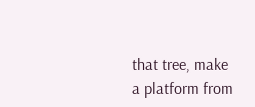that tree, make a platform from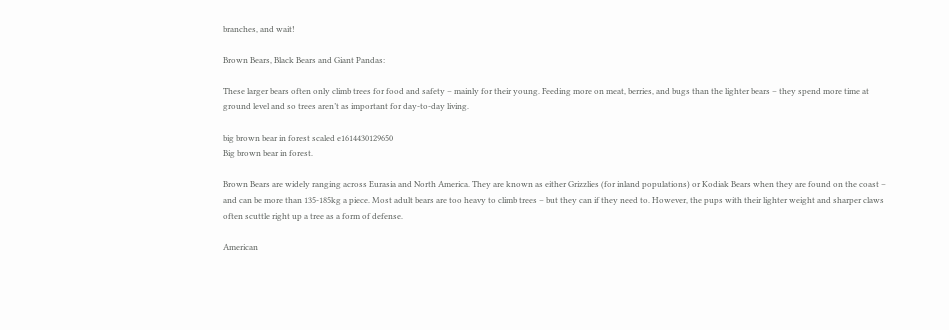branches, and wait!

Brown Bears, Black Bears and Giant Pandas:

These larger bears often only climb trees for food and safety – mainly for their young. Feeding more on meat, berries, and bugs than the lighter bears – they spend more time at ground level and so trees aren’t as important for day-to-day living.

big brown bear in forest scaled e1614430129650
Big brown bear in forest.

Brown Bears are widely ranging across Eurasia and North America. They are known as either Grizzlies (for inland populations) or Kodiak Bears when they are found on the coast – and can be more than 135-185kg a piece. Most adult bears are too heavy to climb trees – but they can if they need to. However, the pups with their lighter weight and sharper claws often scuttle right up a tree as a form of defense.

American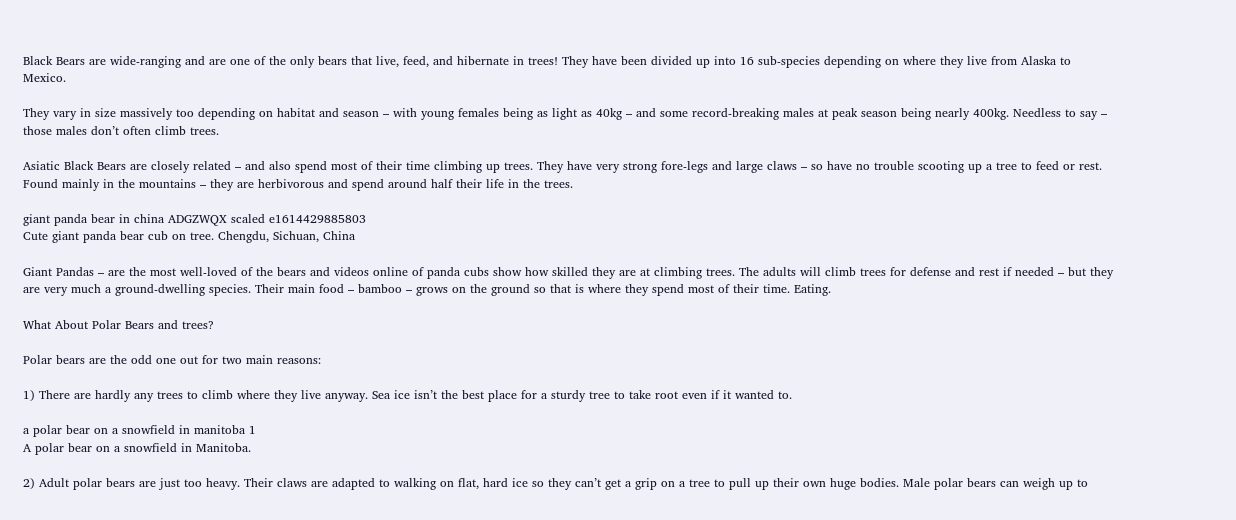Black Bears are wide-ranging and are one of the only bears that live, feed, and hibernate in trees! They have been divided up into 16 sub-species depending on where they live from Alaska to Mexico.

They vary in size massively too depending on habitat and season – with young females being as light as 40kg – and some record-breaking males at peak season being nearly 400kg. Needless to say – those males don’t often climb trees.

Asiatic Black Bears are closely related – and also spend most of their time climbing up trees. They have very strong fore-legs and large claws – so have no trouble scooting up a tree to feed or rest. Found mainly in the mountains – they are herbivorous and spend around half their life in the trees.

giant panda bear in china ADGZWQX scaled e1614429885803
Cute giant panda bear cub on tree. Chengdu, Sichuan, China

Giant Pandas – are the most well-loved of the bears and videos online of panda cubs show how skilled they are at climbing trees. The adults will climb trees for defense and rest if needed – but they are very much a ground-dwelling species. Their main food – bamboo – grows on the ground so that is where they spend most of their time. Eating.

What About Polar Bears and trees?

Polar bears are the odd one out for two main reasons:

1) There are hardly any trees to climb where they live anyway. Sea ice isn’t the best place for a sturdy tree to take root even if it wanted to.

a polar bear on a snowfield in manitoba 1
A polar bear on a snowfield in Manitoba.

2) Adult polar bears are just too heavy. Their claws are adapted to walking on flat, hard ice so they can’t get a grip on a tree to pull up their own huge bodies. Male polar bears can weigh up to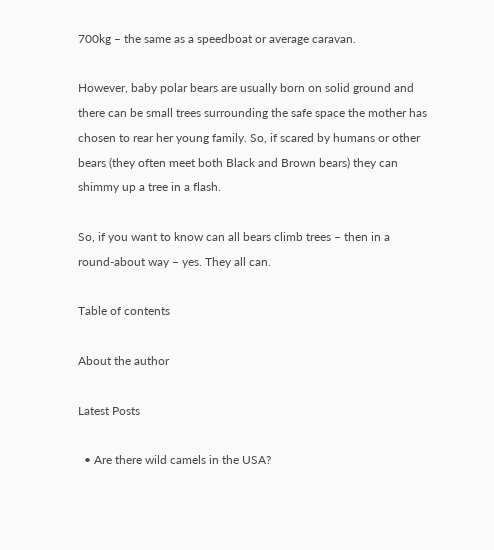700kg – the same as a speedboat or average caravan.

However, baby polar bears are usually born on solid ground and there can be small trees surrounding the safe space the mother has chosen to rear her young family. So, if scared by humans or other bears (they often meet both Black and Brown bears) they can shimmy up a tree in a flash.

So, if you want to know can all bears climb trees – then in a round-about way – yes. They all can.

Table of contents

About the author

Latest Posts

  • Are there wild camels in the USA?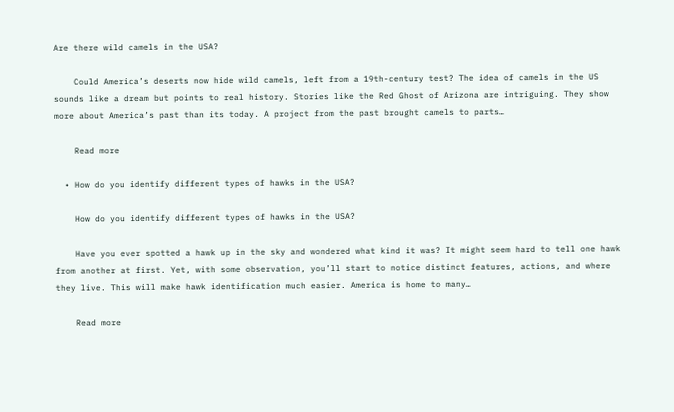Are there wild camels in the USA?

    Could America’s deserts now hide wild camels, left from a 19th-century test? The idea of camels in the US sounds like a dream but points to real history. Stories like the Red Ghost of Arizona are intriguing. They show more about America’s past than its today. A project from the past brought camels to parts…

    Read more

  • How do you identify different types of hawks in the USA?

    How do you identify different types of hawks in the USA?

    Have you ever spotted a hawk up in the sky and wondered what kind it was? It might seem hard to tell one hawk from another at first. Yet, with some observation, you’ll start to notice distinct features, actions, and where they live. This will make hawk identification much easier. America is home to many…

    Read more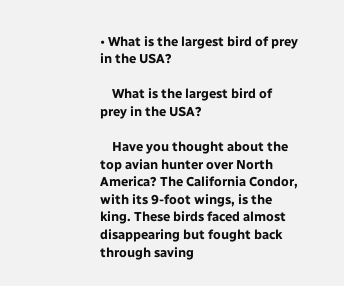• What is the largest bird of prey in the USA?

    What is the largest bird of prey in the USA?

    Have you thought about the top avian hunter over North America? The California Condor, with its 9-foot wings, is the king. These birds faced almost disappearing but fought back through saving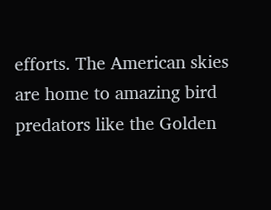efforts. The American skies are home to amazing bird predators like the Golden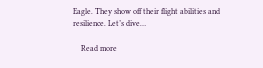Eagle. They show off their flight abilities and resilience. Let’s dive…

    Read more